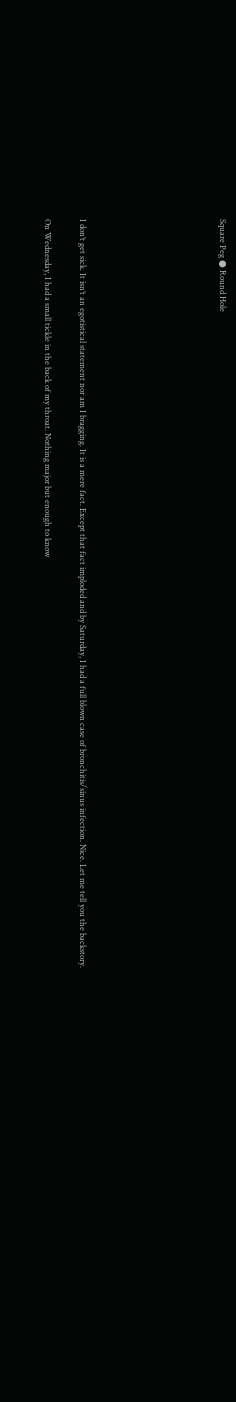Square Peg ● Round Hole







I don’t get sick. It isn’t an egotistical statement nor am I bragging. It is a mere fact. Except that fact imploded and by Saturday, I had a full blown case of bronchitis/sinus infection. Nice. Let me tell you the backstory.

On Wednesday, I had a small tickle in the back of my throat. Nothing major but enough to know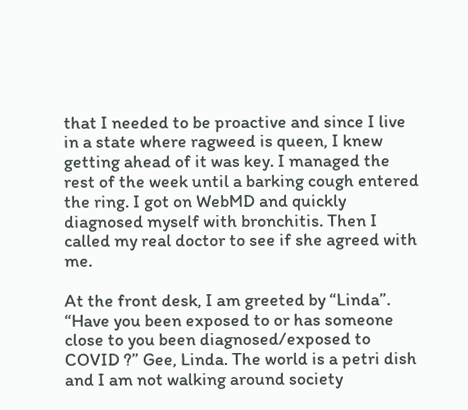that I needed to be proactive and since I live in a state where ragweed is queen, I knew getting ahead of it was key. I managed the rest of the week until a barking cough entered the ring. I got on WebMD and quickly diagnosed myself with bronchitis. Then I called my real doctor to see if she agreed with me.

At the front desk, I am greeted by “Linda”. “Have you been exposed to or has someone close to you been diagnosed/exposed to COVID ?” Gee, Linda. The world is a petri dish and I am not walking around society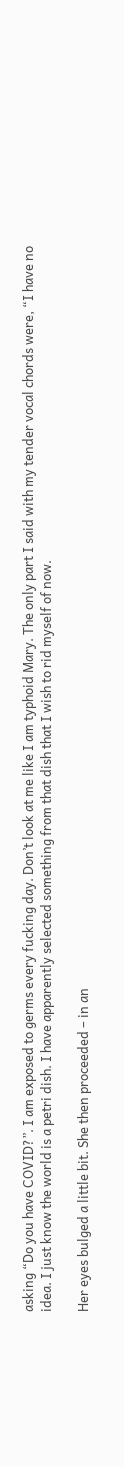asking “Do you have COVID?”. I am exposed to germs every fucking day. Don’t look at me like I am typhoid Mary. The only part I said with my tender vocal chords were, “I have no idea. I just know the world is a petri dish. I have apparently selected something from that dish that I wish to rid myself of now.

Her eyes bulged a little bit. She then proceeded – in an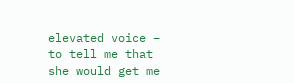elevated voice – to tell me that she would get me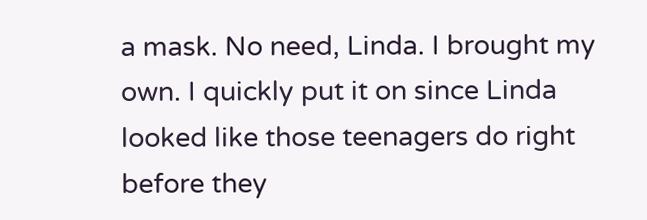a mask. No need, Linda. I brought my own. I quickly put it on since Linda looked like those teenagers do right before they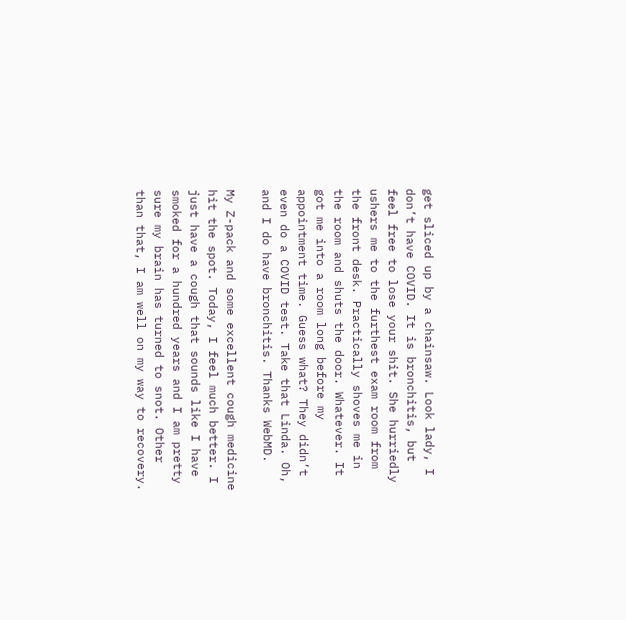get sliced up by a chainsaw. Look lady, I don’t have COVID. It is bronchitis, but feel free to lose your shit. She hurriedly ushers me to the furthest exam room from the front desk. Practically shoves me in the room and shuts the door. Whatever. It got me into a room long before my appointment time. Guess what? They didn’t even do a COVID test. Take that Linda. Oh, and I do have bronchitis. Thanks WebMD.

My Z-pack and some excellent cough medicine hit the spot. Today, I feel much better. I just have a cough that sounds like I have smoked for a hundred years and I am pretty sure my brain has turned to snot. Other than that, I am well on my way to recovery.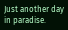Just another day in paradise.